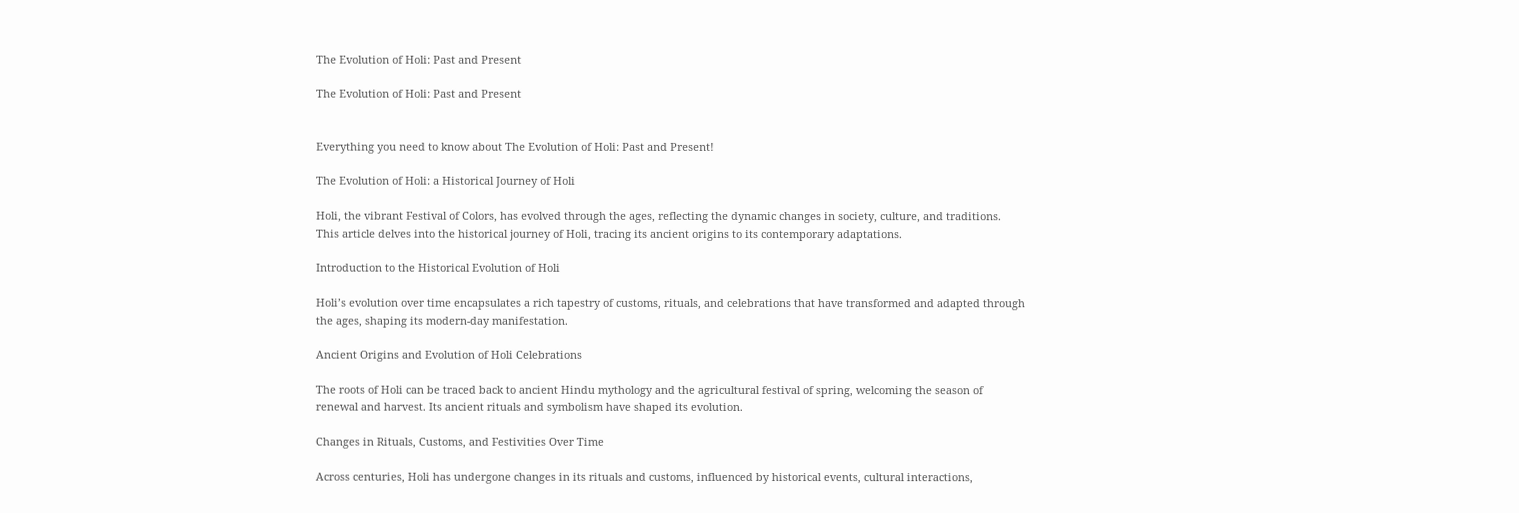The Evolution of Holi: Past and Present

The Evolution of Holi: Past and Present


Everything you need to know about The Evolution of Holi: Past and Present!

The Evolution of Holi: a Historical Journey of Holi

Holi, the vibrant Festival of Colors, has evolved through the ages, reflecting the dynamic changes in society, culture, and traditions. This article delves into the historical journey of Holi, tracing its ancient origins to its contemporary adaptations.

Introduction to the Historical Evolution of Holi

Holi’s evolution over time encapsulates a rich tapestry of customs, rituals, and celebrations that have transformed and adapted through the ages, shaping its modern-day manifestation.

Ancient Origins and Evolution of Holi Celebrations

The roots of Holi can be traced back to ancient Hindu mythology and the agricultural festival of spring, welcoming the season of renewal and harvest. Its ancient rituals and symbolism have shaped its evolution.

Changes in Rituals, Customs, and Festivities Over Time

Across centuries, Holi has undergone changes in its rituals and customs, influenced by historical events, cultural interactions,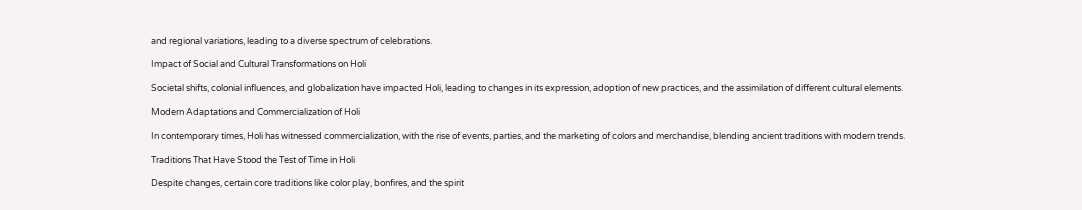and regional variations, leading to a diverse spectrum of celebrations.

Impact of Social and Cultural Transformations on Holi

Societal shifts, colonial influences, and globalization have impacted Holi, leading to changes in its expression, adoption of new practices, and the assimilation of different cultural elements.

Modern Adaptations and Commercialization of Holi

In contemporary times, Holi has witnessed commercialization, with the rise of events, parties, and the marketing of colors and merchandise, blending ancient traditions with modern trends.

Traditions That Have Stood the Test of Time in Holi

Despite changes, certain core traditions like color play, bonfires, and the spirit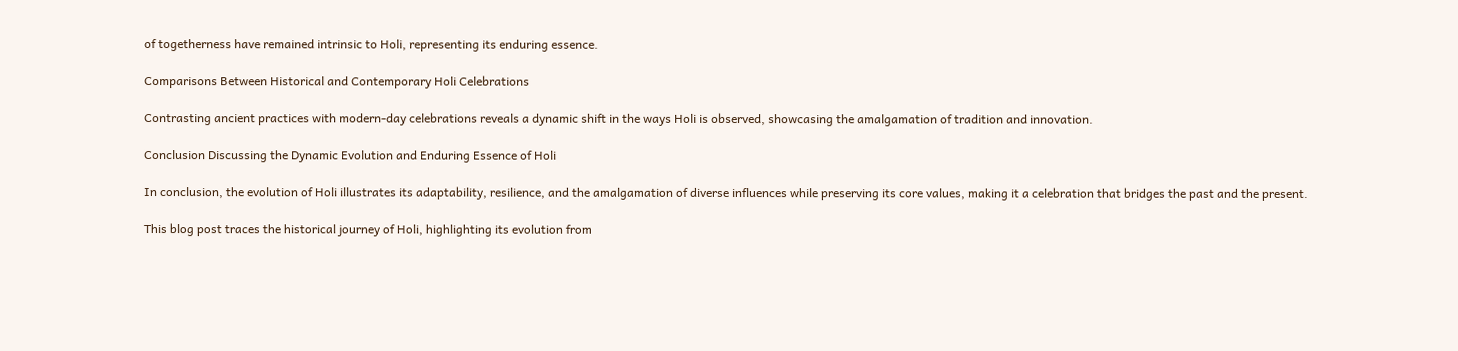of togetherness have remained intrinsic to Holi, representing its enduring essence.

Comparisons Between Historical and Contemporary Holi Celebrations

Contrasting ancient practices with modern-day celebrations reveals a dynamic shift in the ways Holi is observed, showcasing the amalgamation of tradition and innovation.

Conclusion Discussing the Dynamic Evolution and Enduring Essence of Holi

In conclusion, the evolution of Holi illustrates its adaptability, resilience, and the amalgamation of diverse influences while preserving its core values, making it a celebration that bridges the past and the present.

This blog post traces the historical journey of Holi, highlighting its evolution from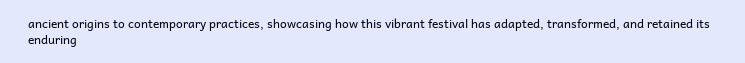ancient origins to contemporary practices, showcasing how this vibrant festival has adapted, transformed, and retained its enduring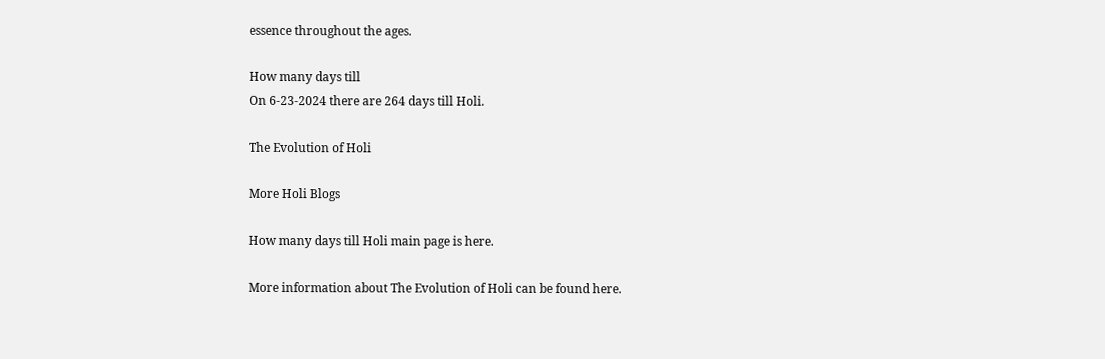essence throughout the ages.

How many days till
On 6-23-2024 there are 264 days till Holi.

The Evolution of Holi

More Holi Blogs

How many days till Holi main page is here.

More information about The Evolution of Holi can be found here.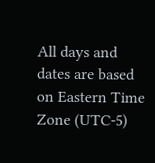All days and dates are based on Eastern Time Zone (UTC-5)